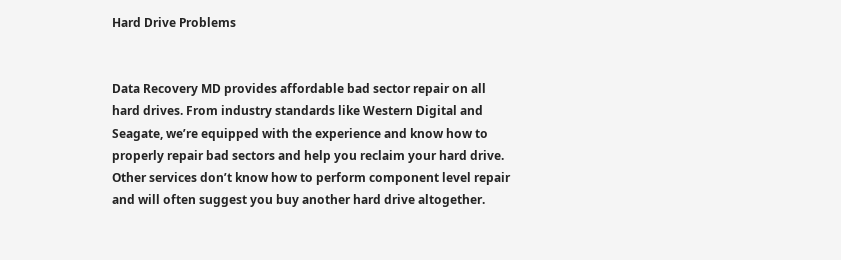Hard Drive Problems


Data Recovery MD provides affordable bad sector repair on all hard drives. From industry standards like Western Digital and Seagate, we’re equipped with the experience and know how to properly repair bad sectors and help you reclaim your hard drive. Other services don’t know how to perform component level repair and will often suggest you buy another hard drive altogether.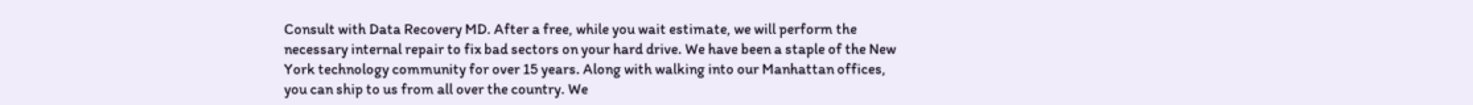Consult with Data Recovery MD. After a free, while you wait estimate, we will perform the necessary internal repair to fix bad sectors on your hard drive. We have been a staple of the New York technology community for over 15 years. Along with walking into our Manhattan offices, you can ship to us from all over the country. We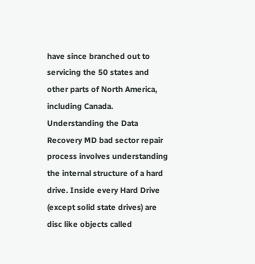have since branched out to servicing the 50 states and other parts of North America, including Canada. Understanding the Data Recovery MD bad sector repair process involves understanding the internal structure of a hard drive. Inside every Hard Drive (except solid state drives) are disc like objects called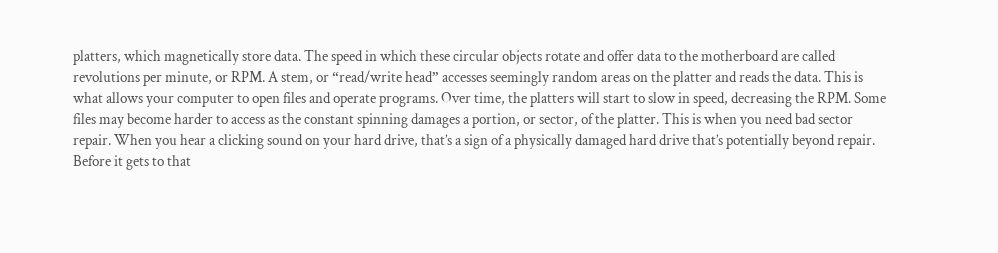platters, which magnetically store data. The speed in which these circular objects rotate and offer data to the motherboard are called revolutions per minute, or RPM. A stem, or “read/write head” accesses seemingly random areas on the platter and reads the data. This is what allows your computer to open files and operate programs. Over time, the platters will start to slow in speed, decreasing the RPM. Some files may become harder to access as the constant spinning damages a portion, or sector, of the platter. This is when you need bad sector repair. When you hear a clicking sound on your hard drive, that’s a sign of a physically damaged hard drive that’s potentially beyond repair. Before it gets to that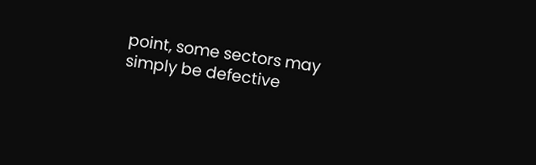point, some sectors may simply be defective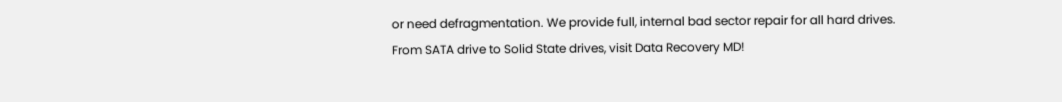or need defragmentation. We provide full, internal bad sector repair for all hard drives. From SATA drive to Solid State drives, visit Data Recovery MD!